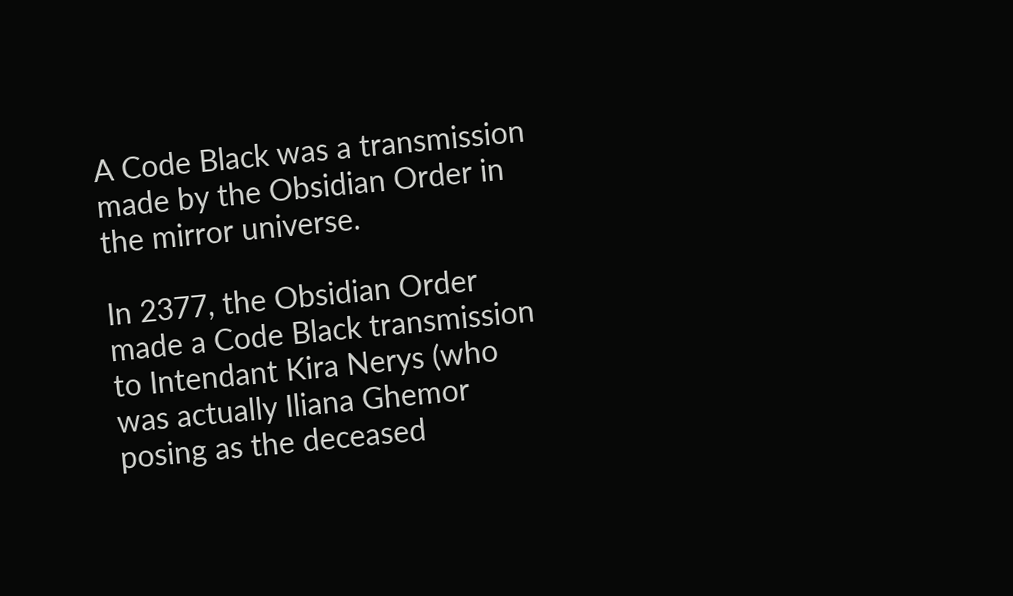A Code Black was a transmission made by the Obsidian Order in the mirror universe.

In 2377, the Obsidian Order made a Code Black transmission to Intendant Kira Nerys (who was actually Iliana Ghemor posing as the deceased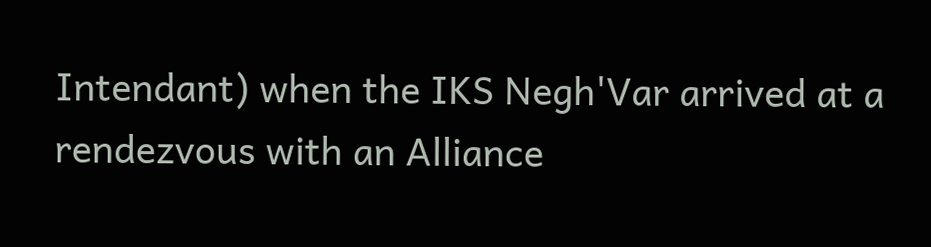Intendant) when the IKS Negh'Var arrived at a rendezvous with an Alliance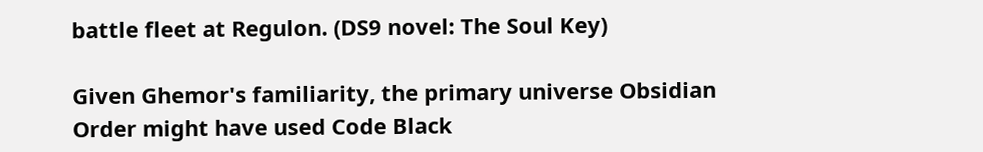battle fleet at Regulon. (DS9 novel: The Soul Key)

Given Ghemor's familiarity, the primary universe Obsidian Order might have used Code Black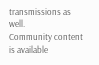transmissions as well.
Community content is available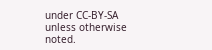under CC-BY-SA unless otherwise noted.